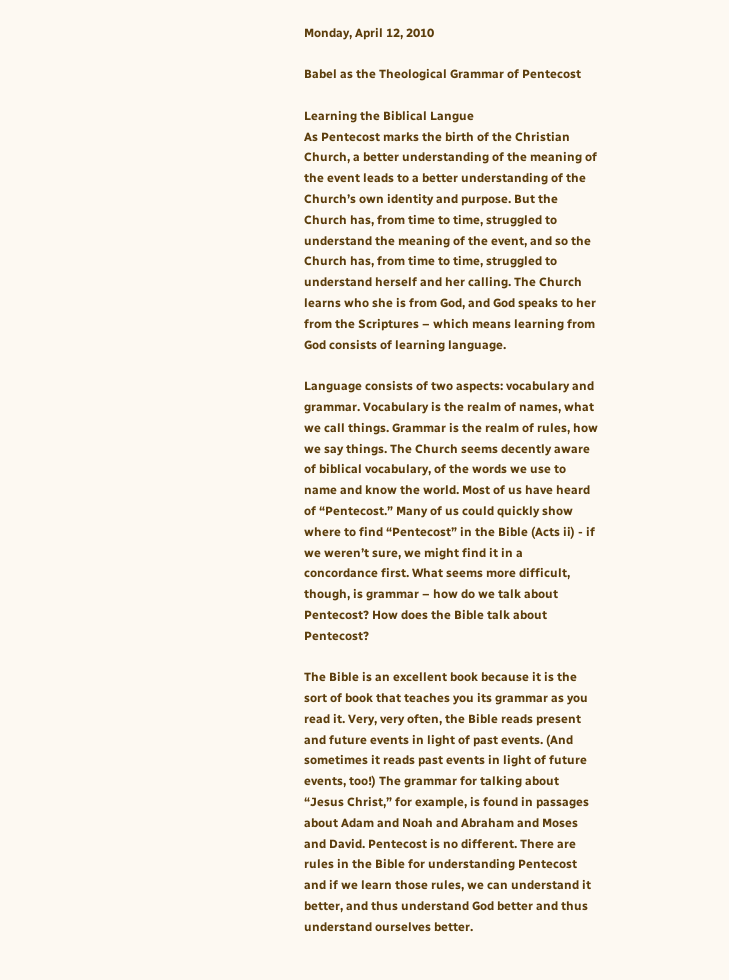Monday, April 12, 2010

Babel as the Theological Grammar of Pentecost

Learning the Biblical Langue
As Pentecost marks the birth of the Christian Church, a better understanding of the meaning of the event leads to a better understanding of the Church’s own identity and purpose. But the Church has, from time to time, struggled to understand the meaning of the event, and so the Church has, from time to time, struggled to understand herself and her calling. The Church learns who she is from God, and God speaks to her from the Scriptures – which means learning from God consists of learning language.

Language consists of two aspects: vocabulary and grammar. Vocabulary is the realm of names, what we call things. Grammar is the realm of rules, how we say things. The Church seems decently aware of biblical vocabulary, of the words we use to name and know the world. Most of us have heard of “Pentecost.” Many of us could quickly show where to find “Pentecost” in the Bible (Acts ii) - if we weren’t sure, we might find it in a concordance first. What seems more difficult, though, is grammar – how do we talk about Pentecost? How does the Bible talk about Pentecost?

The Bible is an excellent book because it is the sort of book that teaches you its grammar as you read it. Very, very often, the Bible reads present and future events in light of past events. (And sometimes it reads past events in light of future events, too!) The grammar for talking about “Jesus Christ,” for example, is found in passages about Adam and Noah and Abraham and Moses and David. Pentecost is no different. There are rules in the Bible for understanding Pentecost and if we learn those rules, we can understand it better, and thus understand God better and thus understand ourselves better.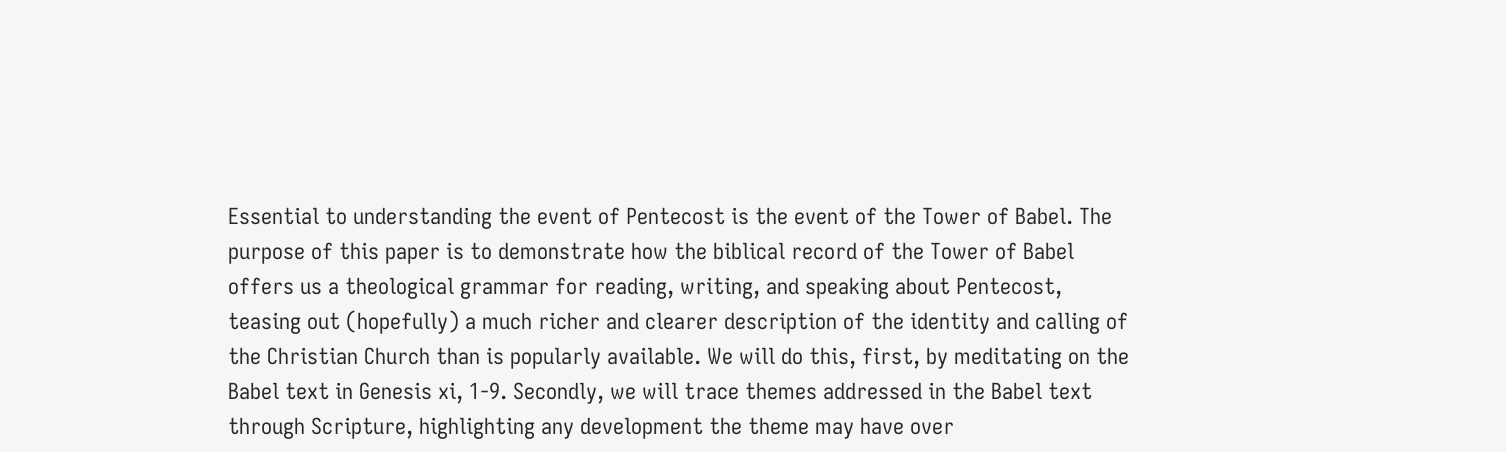Essential to understanding the event of Pentecost is the event of the Tower of Babel. The purpose of this paper is to demonstrate how the biblical record of the Tower of Babel offers us a theological grammar for reading, writing, and speaking about Pentecost, teasing out (hopefully) a much richer and clearer description of the identity and calling of the Christian Church than is popularly available. We will do this, first, by meditating on the Babel text in Genesis xi, 1-9. Secondly, we will trace themes addressed in the Babel text through Scripture, highlighting any development the theme may have over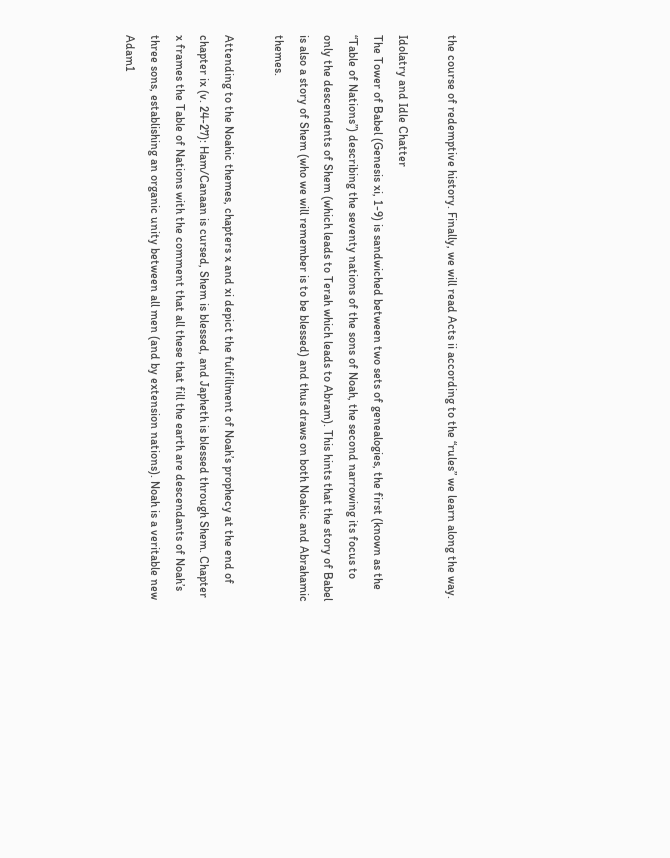the course of redemptive history. Finally, we will read Acts ii according to the “rules” we learn along the way.

Idolatry and Idle Chatter
The Tower of Babel (Genesis xi, 1-9) is sandwiched between two sets of genealogies, the first (known as the “Table of Nations”) describing the seventy nations of the sons of Noah, the second narrowing its focus to only the descendents of Shem (which leads to Terah which leads to Abram). This hints that the story of Babel is also a story of Shem (who we will remember is to be blessed) and thus draws on both Noahic and Abrahamic themes.

Attending to the Noahic themes, chapters x and xi depict the fulfillment of Noah’s prophecy at the end of chapter ix (v. 24-27): Ham/Canaan is cursed, Shem is blessed, and Japheth is blessed through Shem. Chapter x frames the Table of Nations with the comment that all these that fill the earth are descendants of Noah’s three sons, establishing an organic unity between all men (and by extension nations). Noah is a veritable new Adam1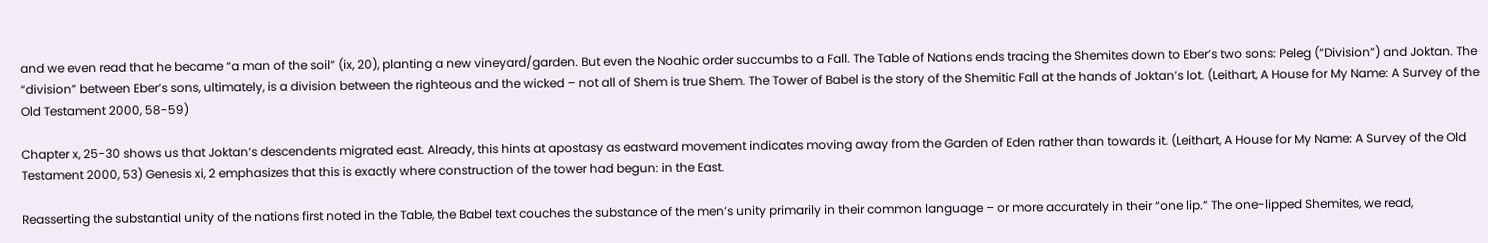and we even read that he became “a man of the soil” (ix, 20), planting a new vineyard/garden. But even the Noahic order succumbs to a Fall. The Table of Nations ends tracing the Shemites down to Eber’s two sons: Peleg (“Division”) and Joktan. The “division” between Eber’s sons, ultimately, is a division between the righteous and the wicked – not all of Shem is true Shem. The Tower of Babel is the story of the Shemitic Fall at the hands of Joktan’s lot. (Leithart, A House for My Name: A Survey of the Old Testament 2000, 58-59)

Chapter x, 25-30 shows us that Joktan’s descendents migrated east. Already, this hints at apostasy as eastward movement indicates moving away from the Garden of Eden rather than towards it. (Leithart, A House for My Name: A Survey of the Old Testament 2000, 53) Genesis xi, 2 emphasizes that this is exactly where construction of the tower had begun: in the East.

Reasserting the substantial unity of the nations first noted in the Table, the Babel text couches the substance of the men’s unity primarily in their common language – or more accurately in their “one lip.” The one-lipped Shemites, we read,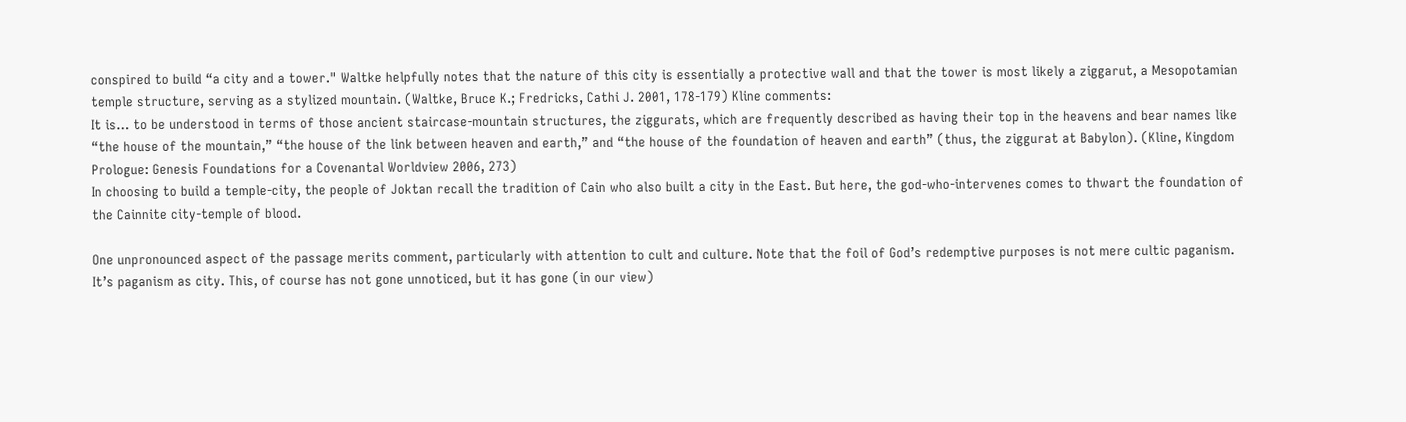conspired to build “a city and a tower." Waltke helpfully notes that the nature of this city is essentially a protective wall and that the tower is most likely a ziggarut, a Mesopotamian temple structure, serving as a stylized mountain. (Waltke, Bruce K.; Fredricks, Cathi J. 2001, 178-179) Kline comments:
It is… to be understood in terms of those ancient staircase-mountain structures, the ziggurats, which are frequently described as having their top in the heavens and bear names like “the house of the mountain,” “the house of the link between heaven and earth,” and “the house of the foundation of heaven and earth” (thus, the ziggurat at Babylon). (Kline, Kingdom Prologue: Genesis Foundations for a Covenantal Worldview 2006, 273)
In choosing to build a temple-city, the people of Joktan recall the tradition of Cain who also built a city in the East. But here, the god-who-intervenes comes to thwart the foundation of the Cainnite city-temple of blood.

One unpronounced aspect of the passage merits comment, particularly with attention to cult and culture. Note that the foil of God’s redemptive purposes is not mere cultic paganism. It’s paganism as city. This, of course has not gone unnoticed, but it has gone (in our view)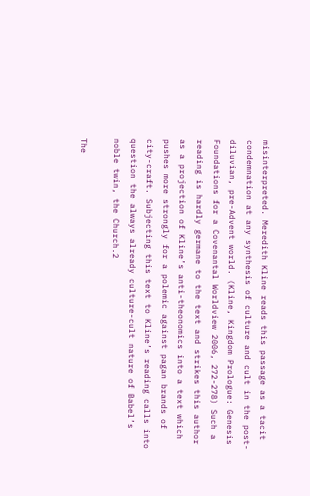misinterpreted. Meredith Kline reads this passage as a tacit condemnation at any synthesis of culture and cult in the post-diluvian, pre-Advent world. (Kline, Kingdom Prologue: Genesis Foundations for a Covenantal Worldview 2006, 272-278) Such a reading is hardly germane to the text and strikes this author as a projection of Kline’s anti-theonomics into a text which pushes more strongly for a polemic against pagan brands of city-craft. Subjecting this text to Kline’s reading calls into question the always already culture-cult nature of Babel’s noble twin, the Church.2

The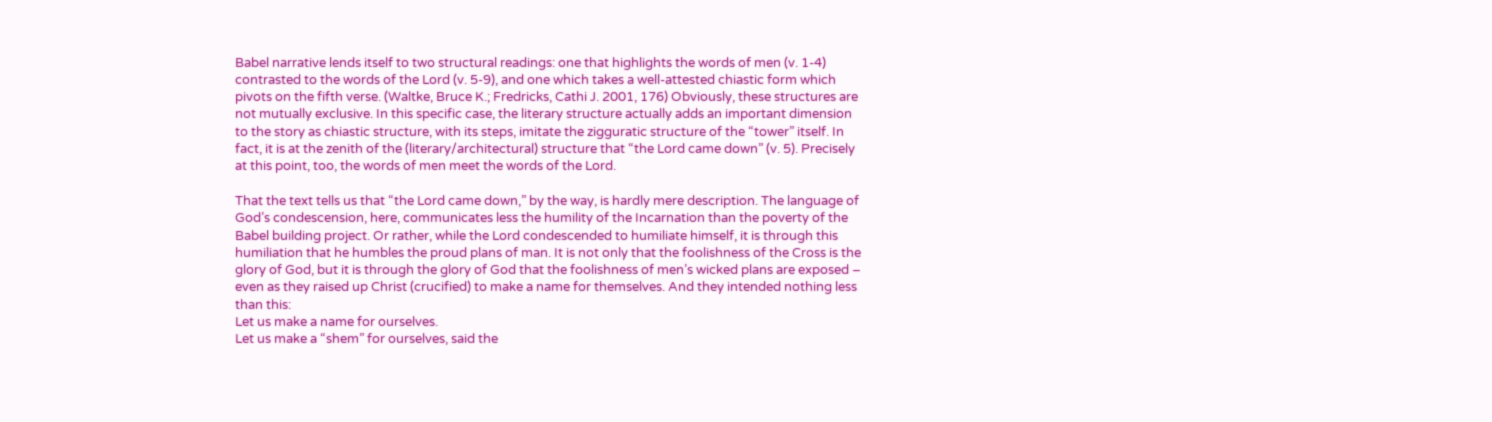Babel narrative lends itself to two structural readings: one that highlights the words of men (v. 1-4) contrasted to the words of the Lord (v. 5-9), and one which takes a well-attested chiastic form which pivots on the fifth verse. (Waltke, Bruce K.; Fredricks, Cathi J. 2001, 176) Obviously, these structures are not mutually exclusive. In this specific case, the literary structure actually adds an important dimension to the story as chiastic structure, with its steps, imitate the zigguratic structure of the “tower” itself. In fact, it is at the zenith of the (literary/architectural) structure that “the Lord came down” (v. 5). Precisely at this point, too, the words of men meet the words of the Lord.

That the text tells us that “the Lord came down,” by the way, is hardly mere description. The language of God’s condescension, here, communicates less the humility of the Incarnation than the poverty of the Babel building project. Or rather, while the Lord condescended to humiliate himself, it is through this humiliation that he humbles the proud plans of man. It is not only that the foolishness of the Cross is the glory of God, but it is through the glory of God that the foolishness of men’s wicked plans are exposed – even as they raised up Christ (crucified) to make a name for themselves. And they intended nothing less than this:
Let us make a name for ourselves.
Let us make a “shem” for ourselves, said the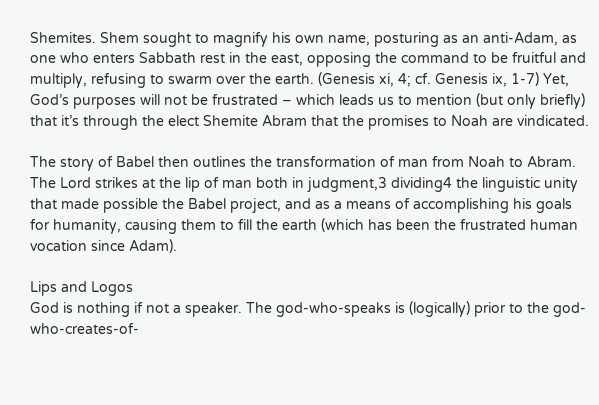Shemites. Shem sought to magnify his own name, posturing as an anti-Adam, as one who enters Sabbath rest in the east, opposing the command to be fruitful and multiply, refusing to swarm over the earth. (Genesis xi, 4; cf. Genesis ix, 1-7) Yet, God’s purposes will not be frustrated – which leads us to mention (but only briefly) that it’s through the elect Shemite Abram that the promises to Noah are vindicated.

The story of Babel then outlines the transformation of man from Noah to Abram. The Lord strikes at the lip of man both in judgment,3 dividing4 the linguistic unity that made possible the Babel project, and as a means of accomplishing his goals for humanity, causing them to fill the earth (which has been the frustrated human vocation since Adam).

Lips and Logos
God is nothing if not a speaker. The god-who-speaks is (logically) prior to the god-who-creates-of-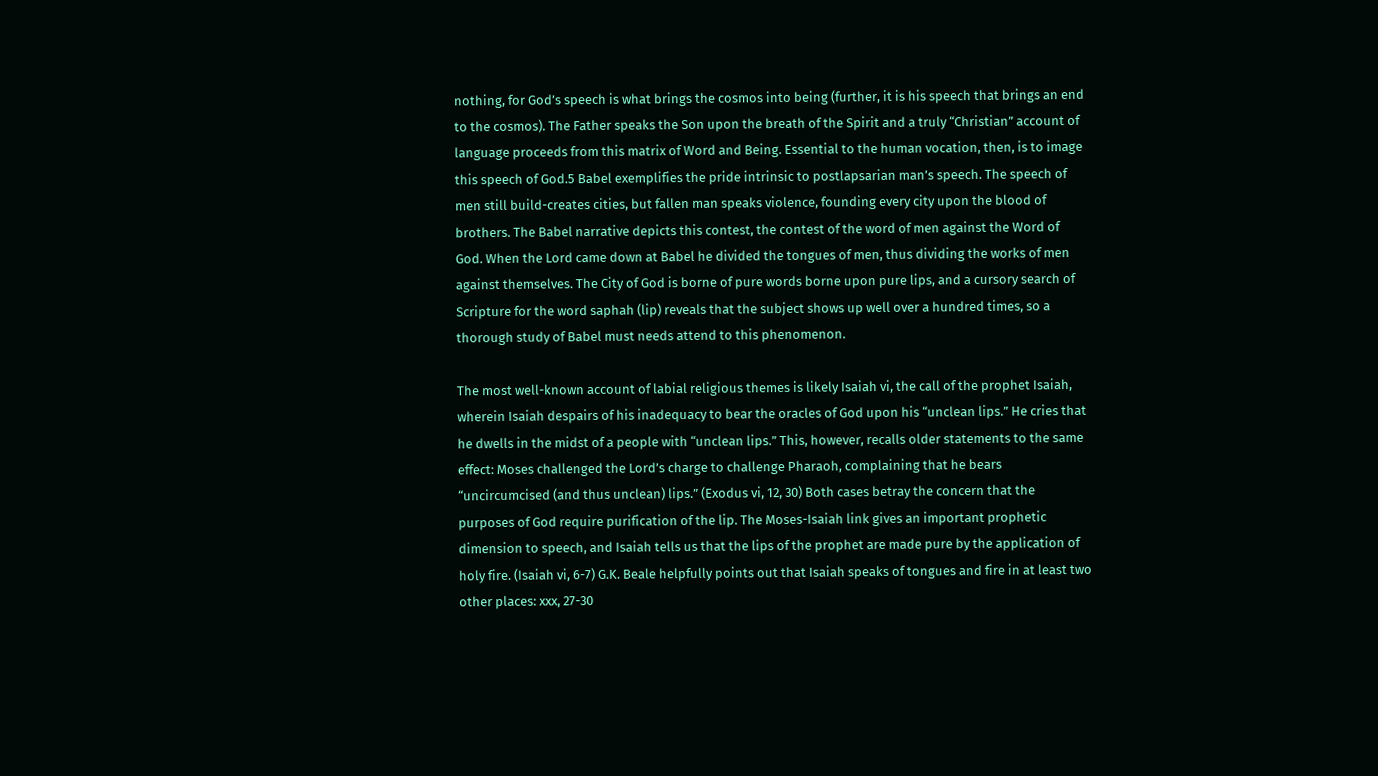nothing, for God’s speech is what brings the cosmos into being (further, it is his speech that brings an end to the cosmos). The Father speaks the Son upon the breath of the Spirit and a truly “Christian” account of language proceeds from this matrix of Word and Being. Essential to the human vocation, then, is to image this speech of God.5 Babel exemplifies the pride intrinsic to postlapsarian man’s speech. The speech of men still build-creates cities, but fallen man speaks violence, founding every city upon the blood of brothers. The Babel narrative depicts this contest, the contest of the word of men against the Word of God. When the Lord came down at Babel he divided the tongues of men, thus dividing the works of men against themselves. The City of God is borne of pure words borne upon pure lips, and a cursory search of Scripture for the word saphah (lip) reveals that the subject shows up well over a hundred times, so a thorough study of Babel must needs attend to this phenomenon.

The most well-known account of labial religious themes is likely Isaiah vi, the call of the prophet Isaiah, wherein Isaiah despairs of his inadequacy to bear the oracles of God upon his “unclean lips.” He cries that he dwells in the midst of a people with “unclean lips.” This, however, recalls older statements to the same effect: Moses challenged the Lord’s charge to challenge Pharaoh, complaining that he bears “uncircumcised (and thus unclean) lips.” (Exodus vi, 12, 30) Both cases betray the concern that the purposes of God require purification of the lip. The Moses-Isaiah link gives an important prophetic dimension to speech, and Isaiah tells us that the lips of the prophet are made pure by the application of holy fire. (Isaiah vi, 6-7) G.K. Beale helpfully points out that Isaiah speaks of tongues and fire in at least two other places: xxx, 27-30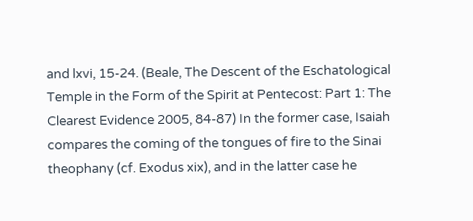and lxvi, 15-24. (Beale, The Descent of the Eschatological Temple in the Form of the Spirit at Pentecost: Part 1: The Clearest Evidence 2005, 84-87) In the former case, Isaiah compares the coming of the tongues of fire to the Sinai theophany (cf. Exodus xix), and in the latter case he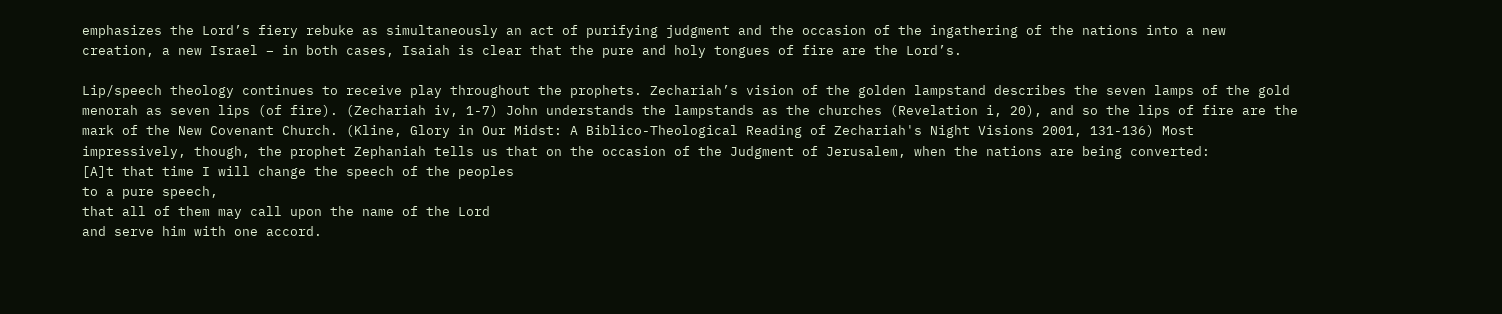emphasizes the Lord’s fiery rebuke as simultaneously an act of purifying judgment and the occasion of the ingathering of the nations into a new creation, a new Israel – in both cases, Isaiah is clear that the pure and holy tongues of fire are the Lord’s.

Lip/speech theology continues to receive play throughout the prophets. Zechariah’s vision of the golden lampstand describes the seven lamps of the gold menorah as seven lips (of fire). (Zechariah iv, 1-7) John understands the lampstands as the churches (Revelation i, 20), and so the lips of fire are the mark of the New Covenant Church. (Kline, Glory in Our Midst: A Biblico-Theological Reading of Zechariah's Night Visions 2001, 131-136) Most impressively, though, the prophet Zephaniah tells us that on the occasion of the Judgment of Jerusalem, when the nations are being converted:
[A]t that time I will change the speech of the peoples
to a pure speech,
that all of them may call upon the name of the Lord
and serve him with one accord.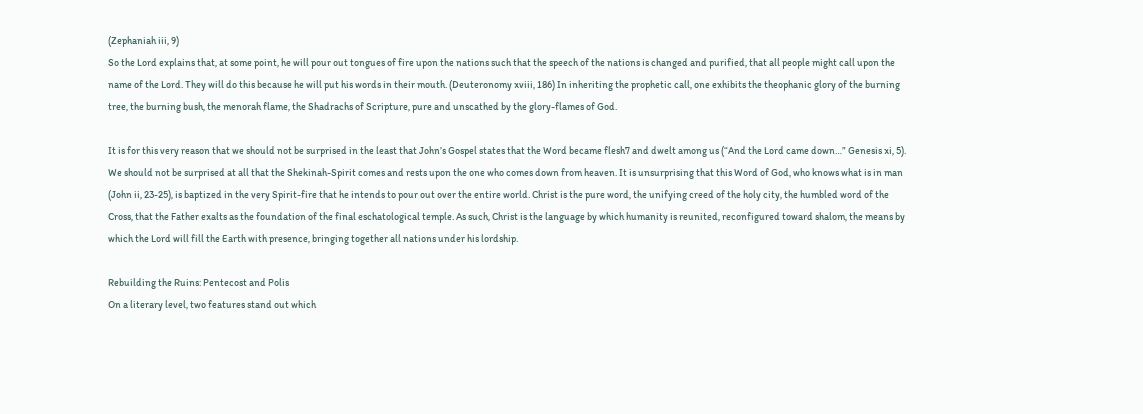(Zephaniah iii, 9)
So the Lord explains that, at some point, he will pour out tongues of fire upon the nations such that the speech of the nations is changed and purified, that all people might call upon the name of the Lord. They will do this because he will put his words in their mouth. (Deuteronomy xviii, 186) In inheriting the prophetic call, one exhibits the theophanic glory of the burning tree, the burning bush, the menorah flame, the Shadrachs of Scripture, pure and unscathed by the glory-flames of God.

It is for this very reason that we should not be surprised in the least that John’s Gospel states that the Word became flesh7 and dwelt among us (“And the Lord came down…” Genesis xi, 5). We should not be surprised at all that the Shekinah-Spirit comes and rests upon the one who comes down from heaven. It is unsurprising that this Word of God, who knows what is in man (John ii, 23-25), is baptized in the very Spirit-fire that he intends to pour out over the entire world. Christ is the pure word, the unifying creed of the holy city, the humbled word of the Cross, that the Father exalts as the foundation of the final eschatological temple. As such, Christ is the language by which humanity is reunited, reconfigured toward shalom, the means by which the Lord will fill the Earth with presence, bringing together all nations under his lordship.

Rebuilding the Ruins: Pentecost and Polis
On a literary level, two features stand out which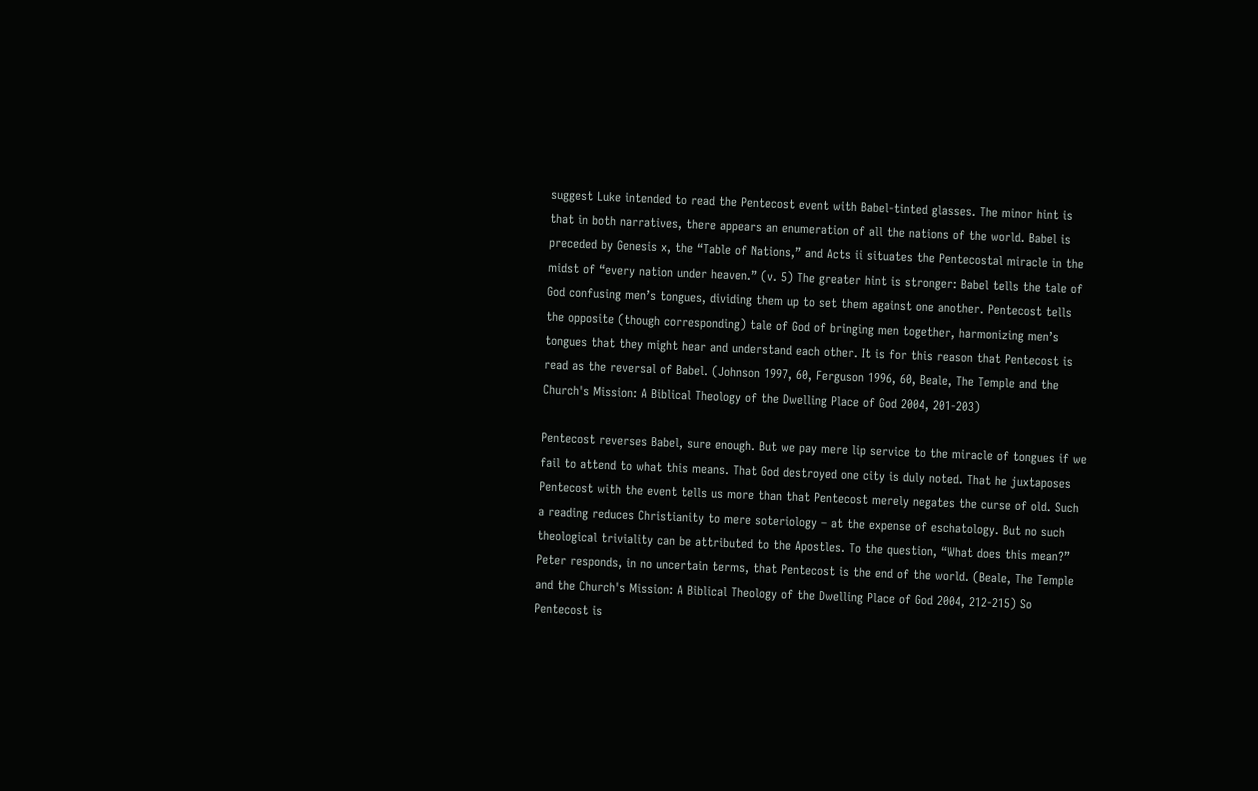suggest Luke intended to read the Pentecost event with Babel-tinted glasses. The minor hint is that in both narratives, there appears an enumeration of all the nations of the world. Babel is preceded by Genesis x, the “Table of Nations,” and Acts ii situates the Pentecostal miracle in the midst of “every nation under heaven.” (v. 5) The greater hint is stronger: Babel tells the tale of God confusing men’s tongues, dividing them up to set them against one another. Pentecost tells the opposite (though corresponding) tale of God of bringing men together, harmonizing men’s tongues that they might hear and understand each other. It is for this reason that Pentecost is read as the reversal of Babel. (Johnson 1997, 60, Ferguson 1996, 60, Beale, The Temple and the Church's Mission: A Biblical Theology of the Dwelling Place of God 2004, 201-203)

Pentecost reverses Babel, sure enough. But we pay mere lip service to the miracle of tongues if we fail to attend to what this means. That God destroyed one city is duly noted. That he juxtaposes Pentecost with the event tells us more than that Pentecost merely negates the curse of old. Such a reading reduces Christianity to mere soteriology – at the expense of eschatology. But no such theological triviality can be attributed to the Apostles. To the question, “What does this mean?” Peter responds, in no uncertain terms, that Pentecost is the end of the world. (Beale, The Temple and the Church's Mission: A Biblical Theology of the Dwelling Place of God 2004, 212-215) So Pentecost is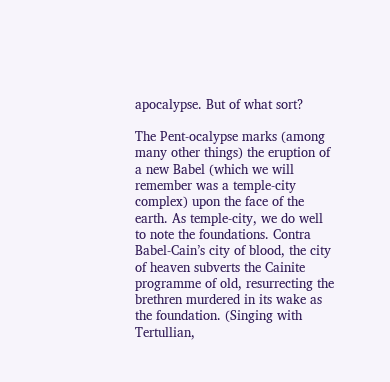apocalypse. But of what sort?

The Pent-ocalypse marks (among many other things) the eruption of a new Babel (which we will remember was a temple-city complex) upon the face of the earth. As temple-city, we do well to note the foundations. Contra Babel-Cain’s city of blood, the city of heaven subverts the Cainite programme of old, resurrecting the brethren murdered in its wake as the foundation. (Singing with Tertullian,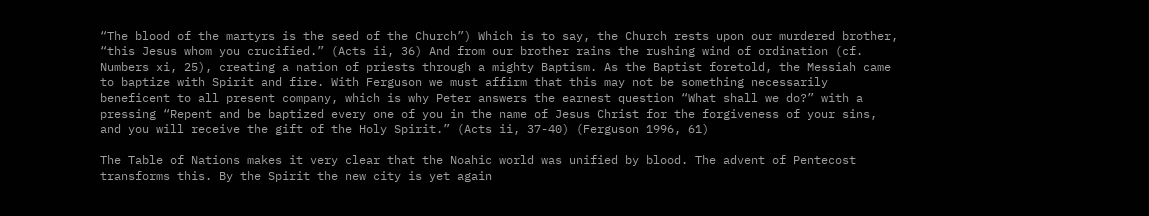“The blood of the martyrs is the seed of the Church”) Which is to say, the Church rests upon our murdered brother, “this Jesus whom you crucified.” (Acts ii, 36) And from our brother rains the rushing wind of ordination (cf. Numbers xi, 25), creating a nation of priests through a mighty Baptism. As the Baptist foretold, the Messiah came to baptize with Spirit and fire. With Ferguson we must affirm that this may not be something necessarily beneficent to all present company, which is why Peter answers the earnest question “What shall we do?” with a pressing “Repent and be baptized every one of you in the name of Jesus Christ for the forgiveness of your sins, and you will receive the gift of the Holy Spirit.” (Acts ii, 37-40) (Ferguson 1996, 61)

The Table of Nations makes it very clear that the Noahic world was unified by blood. The advent of Pentecost transforms this. By the Spirit the new city is yet again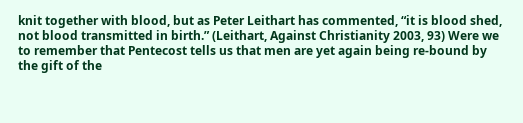knit together with blood, but as Peter Leithart has commented, “it is blood shed, not blood transmitted in birth.” (Leithart, Against Christianity 2003, 93) Were we to remember that Pentecost tells us that men are yet again being re-bound by the gift of the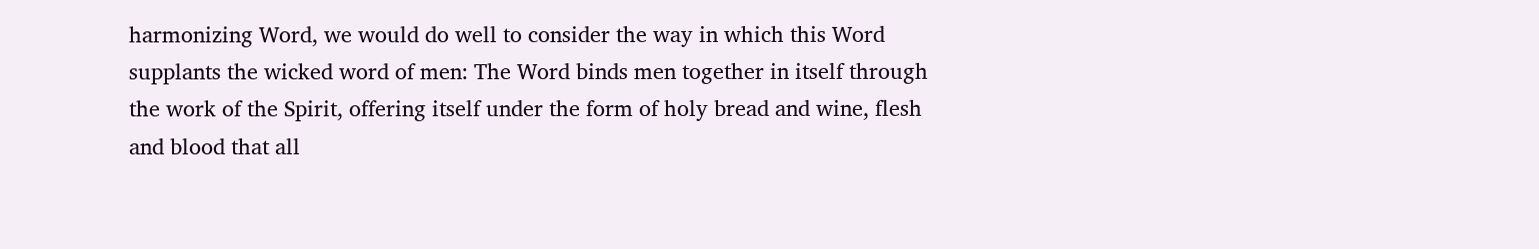harmonizing Word, we would do well to consider the way in which this Word supplants the wicked word of men: The Word binds men together in itself through the work of the Spirit, offering itself under the form of holy bread and wine, flesh and blood that all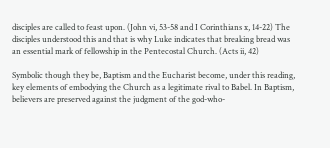disciples are called to feast upon. (John vi, 53-58 and I Corinthians x, 14-22) The disciples understood this and that is why Luke indicates that breaking bread was an essential mark of fellowship in the Pentecostal Church. (Acts ii, 42)

Symbolic though they be, Baptism and the Eucharist become, under this reading, key elements of embodying the Church as a legitimate rival to Babel. In Baptism, believers are preserved against the judgment of the god-who-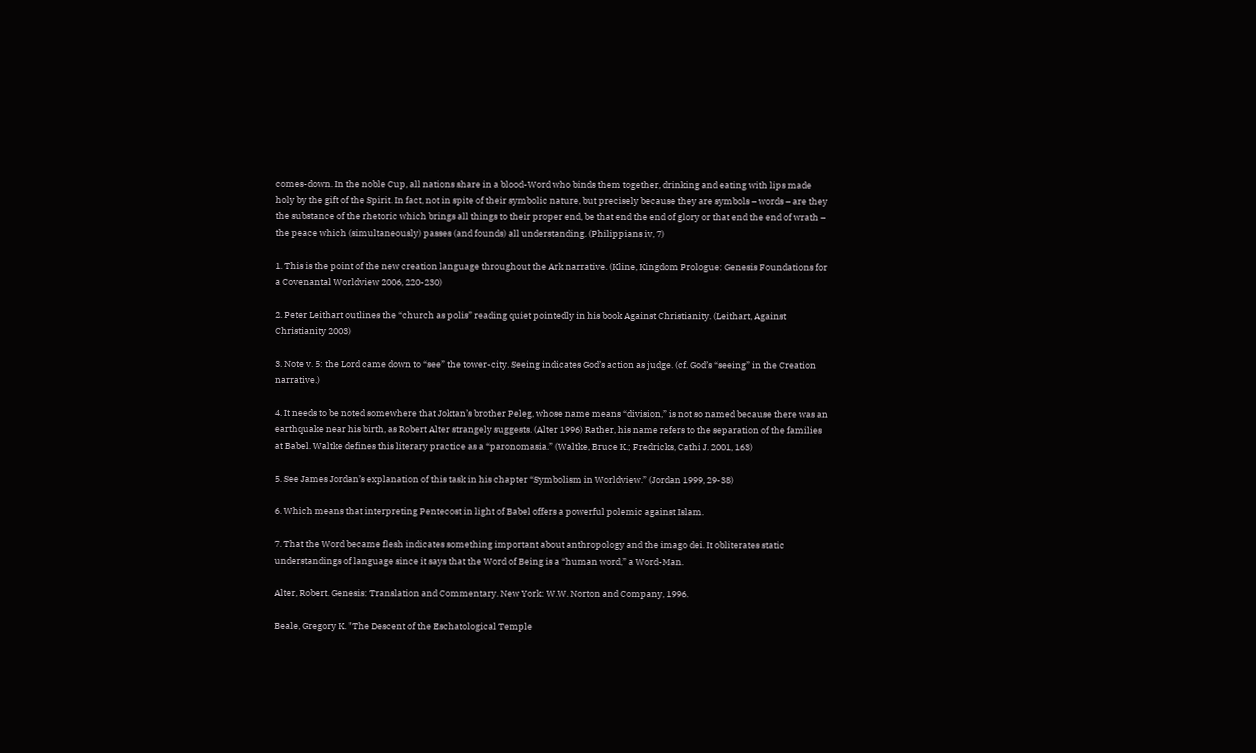comes-down. In the noble Cup, all nations share in a blood-Word who binds them together, drinking and eating with lips made holy by the gift of the Spirit. In fact, not in spite of their symbolic nature, but precisely because they are symbols – words – are they the substance of the rhetoric which brings all things to their proper end, be that end the end of glory or that end the end of wrath – the peace which (simultaneously) passes (and founds) all understanding. (Philippians iv, 7)

1. This is the point of the new creation language throughout the Ark narrative. (Kline, Kingdom Prologue: Genesis Foundations for a Covenantal Worldview 2006, 220-230)

2. Peter Leithart outlines the “church as polis” reading quiet pointedly in his book Against Christianity. (Leithart, Against Christianity 2003)

3. Note v. 5: the Lord came down to “see” the tower-city. Seeing indicates God’s action as judge. (cf. God’s “seeing” in the Creation narrative.)

4. It needs to be noted somewhere that Joktan’s brother Peleg, whose name means “division,” is not so named because there was an earthquake near his birth, as Robert Alter strangely suggests. (Alter 1996) Rather, his name refers to the separation of the families at Babel. Waltke defines this literary practice as a “paronomasia.” (Waltke, Bruce K.; Fredricks, Cathi J. 2001, 163)

5. See James Jordan’s explanation of this task in his chapter “Symbolism in Worldview.” (Jordan 1999, 29-38)

6. Which means that interpreting Pentecost in light of Babel offers a powerful polemic against Islam.

7. That the Word became flesh indicates something important about anthropology and the imago dei. It obliterates static understandings of language since it says that the Word of Being is a “human word,” a Word-Man.

Alter, Robert. Genesis: Translation and Commentary. New York: W.W. Norton and Company, 1996.

Beale, Gregory K. "The Descent of the Eschatological Temple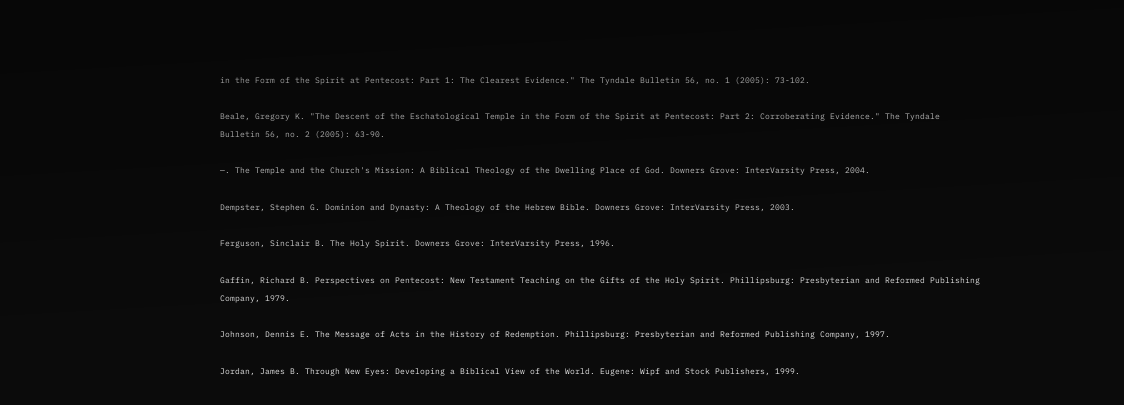in the Form of the Spirit at Pentecost: Part 1: The Clearest Evidence." The Tyndale Bulletin 56, no. 1 (2005): 73-102.

Beale, Gregory K. "The Descent of the Eschatological Temple in the Form of the Spirit at Pentecost: Part 2: Corroberating Evidence." The Tyndale Bulletin 56, no. 2 (2005): 63-90.

—. The Temple and the Church's Mission: A Biblical Theology of the Dwelling Place of God. Downers Grove: InterVarsity Press, 2004.

Dempster, Stephen G. Dominion and Dynasty: A Theology of the Hebrew Bible. Downers Grove: InterVarsity Press, 2003.

Ferguson, Sinclair B. The Holy Spirit. Downers Grove: InterVarsity Press, 1996.

Gaffin, Richard B. Perspectives on Pentecost: New Testament Teaching on the Gifts of the Holy Spirit. Phillipsburg: Presbyterian and Reformed Publishing Company, 1979.

Johnson, Dennis E. The Message of Acts in the History of Redemption. Phillipsburg: Presbyterian and Reformed Publishing Company, 1997.

Jordan, James B. Through New Eyes: Developing a Biblical View of the World. Eugene: Wipf and Stock Publishers, 1999.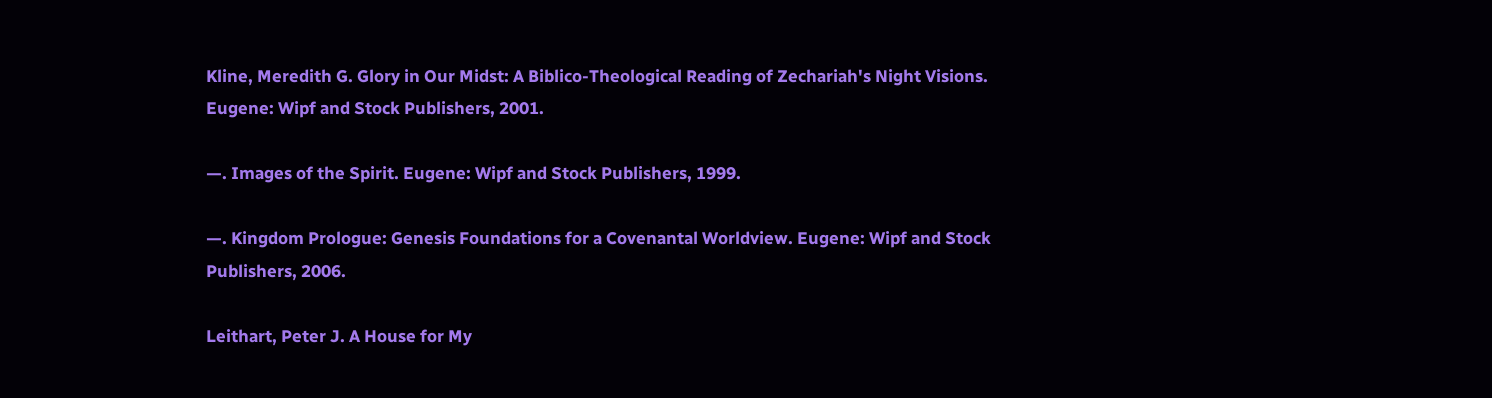Kline, Meredith G. Glory in Our Midst: A Biblico-Theological Reading of Zechariah's Night Visions. Eugene: Wipf and Stock Publishers, 2001.

—. Images of the Spirit. Eugene: Wipf and Stock Publishers, 1999.

—. Kingdom Prologue: Genesis Foundations for a Covenantal Worldview. Eugene: Wipf and Stock Publishers, 2006.

Leithart, Peter J. A House for My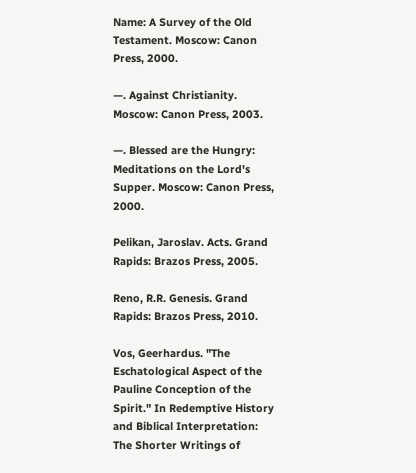Name: A Survey of the Old Testament. Moscow: Canon Press, 2000.

—. Against Christianity. Moscow: Canon Press, 2003.

—. Blessed are the Hungry: Meditations on the Lord's Supper. Moscow: Canon Press, 2000.

Pelikan, Jaroslav. Acts. Grand Rapids: Brazos Press, 2005.

Reno, R.R. Genesis. Grand Rapids: Brazos Press, 2010.

Vos, Geerhardus. "The Eschatological Aspect of the Pauline Conception of the Spirit." In Redemptive History and Biblical Interpretation: The Shorter Writings of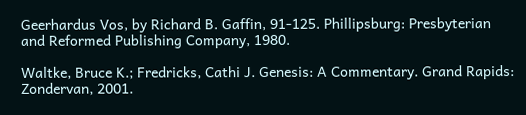Geerhardus Vos, by Richard B. Gaffin, 91-125. Phillipsburg: Presbyterian and Reformed Publishing Company, 1980.

Waltke, Bruce K.; Fredricks, Cathi J. Genesis: A Commentary. Grand Rapids: Zondervan, 2001.